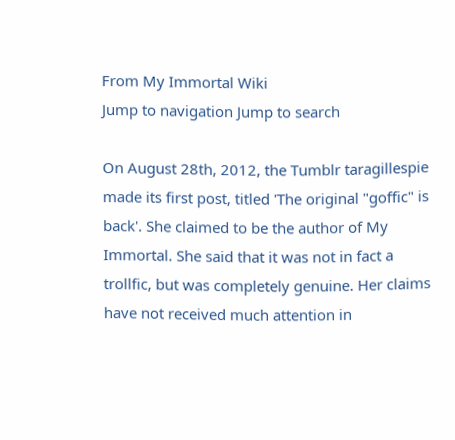From My Immortal Wiki
Jump to navigation Jump to search

On August 28th, 2012, the Tumblr taragillespie made its first post, titled 'The original "goffic" is back'. She claimed to be the author of My Immortal. She said that it was not in fact a trollfic, but was completely genuine. Her claims have not received much attention in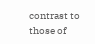contrast to those of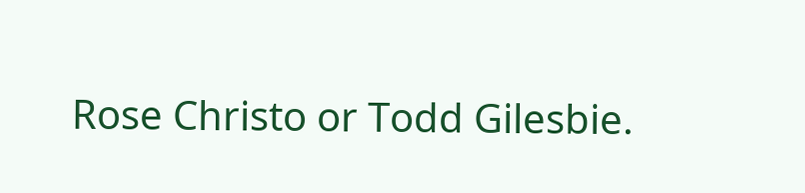Rose Christo or Todd Gilesbie.